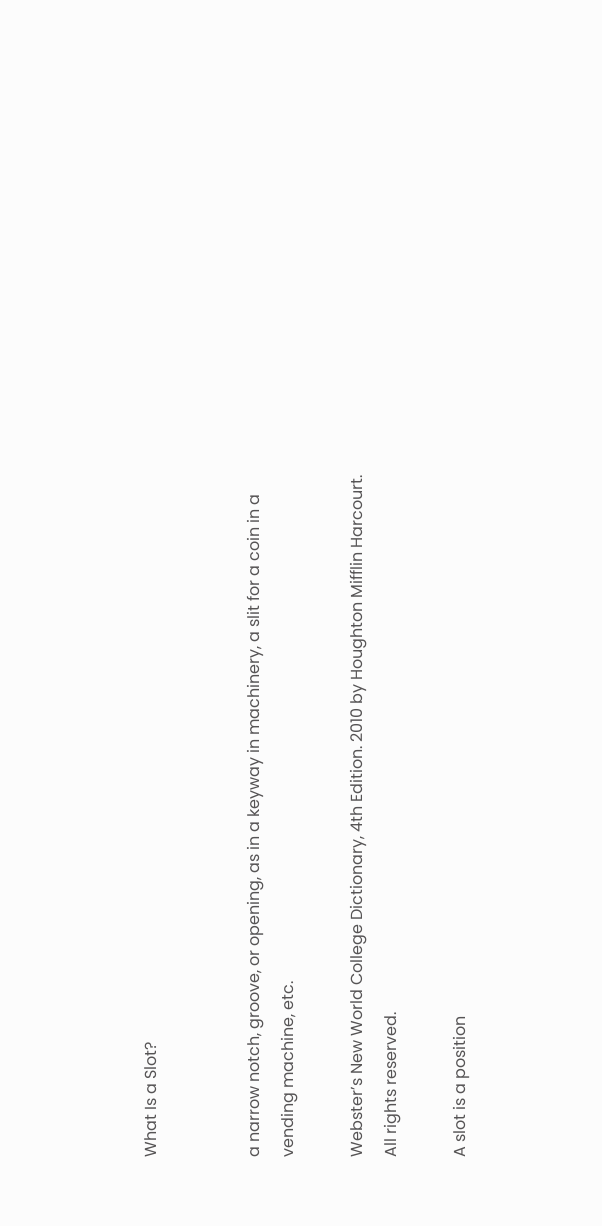What Is a Slot?


a narrow notch, groove, or opening, as in a keyway in machinery, a slit for a coin in a vending machine, etc.

Webster’s New World College Dictionary, 4th Edition. 2010 by Houghton Mifflin Harcourt. All rights reserved.

A slot is a position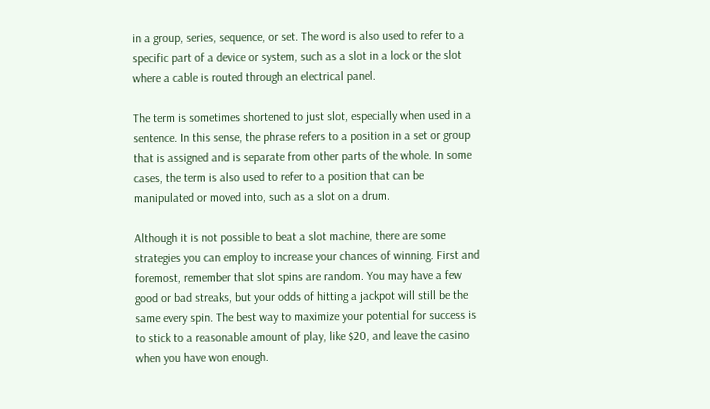in a group, series, sequence, or set. The word is also used to refer to a specific part of a device or system, such as a slot in a lock or the slot where a cable is routed through an electrical panel.

The term is sometimes shortened to just slot, especially when used in a sentence. In this sense, the phrase refers to a position in a set or group that is assigned and is separate from other parts of the whole. In some cases, the term is also used to refer to a position that can be manipulated or moved into, such as a slot on a drum.

Although it is not possible to beat a slot machine, there are some strategies you can employ to increase your chances of winning. First and foremost, remember that slot spins are random. You may have a few good or bad streaks, but your odds of hitting a jackpot will still be the same every spin. The best way to maximize your potential for success is to stick to a reasonable amount of play, like $20, and leave the casino when you have won enough.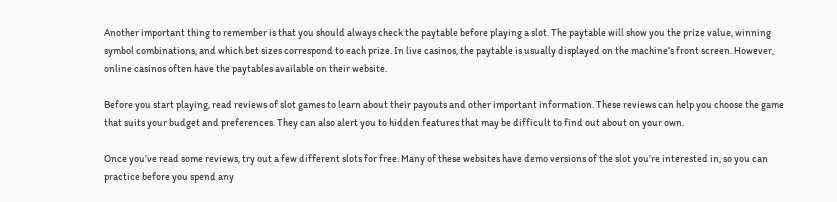Another important thing to remember is that you should always check the paytable before playing a slot. The paytable will show you the prize value, winning symbol combinations, and which bet sizes correspond to each prize. In live casinos, the paytable is usually displayed on the machine’s front screen. However, online casinos often have the paytables available on their website.

Before you start playing, read reviews of slot games to learn about their payouts and other important information. These reviews can help you choose the game that suits your budget and preferences. They can also alert you to hidden features that may be difficult to find out about on your own.

Once you’ve read some reviews, try out a few different slots for free. Many of these websites have demo versions of the slot you’re interested in, so you can practice before you spend any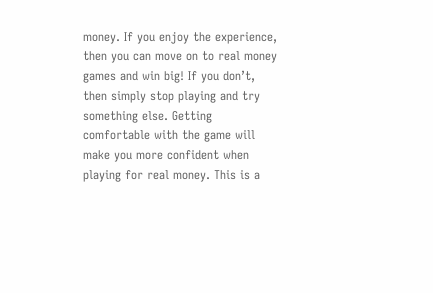money. If you enjoy the experience, then you can move on to real money games and win big! If you don’t, then simply stop playing and try something else. Getting comfortable with the game will make you more confident when playing for real money. This is a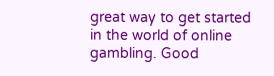great way to get started in the world of online gambling. Good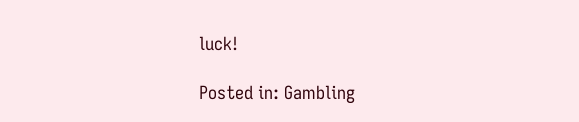luck!

Posted in: Gambling